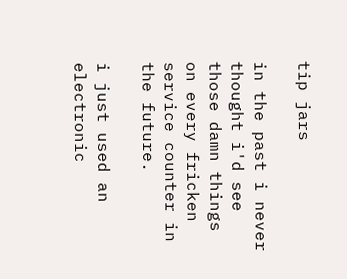tip jars

in the past i never thought i'd see those damn things on every fricken
service counter in the future.

i just used an electronic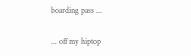boarding pass ...

... off my hiptop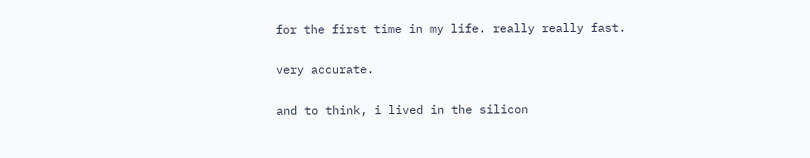for the first time in my life. really really fast.

very accurate.

and to think, i lived in the silicon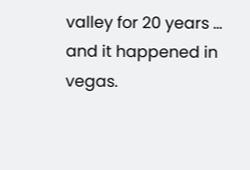valley for 20 years ... and it happened in vegas.